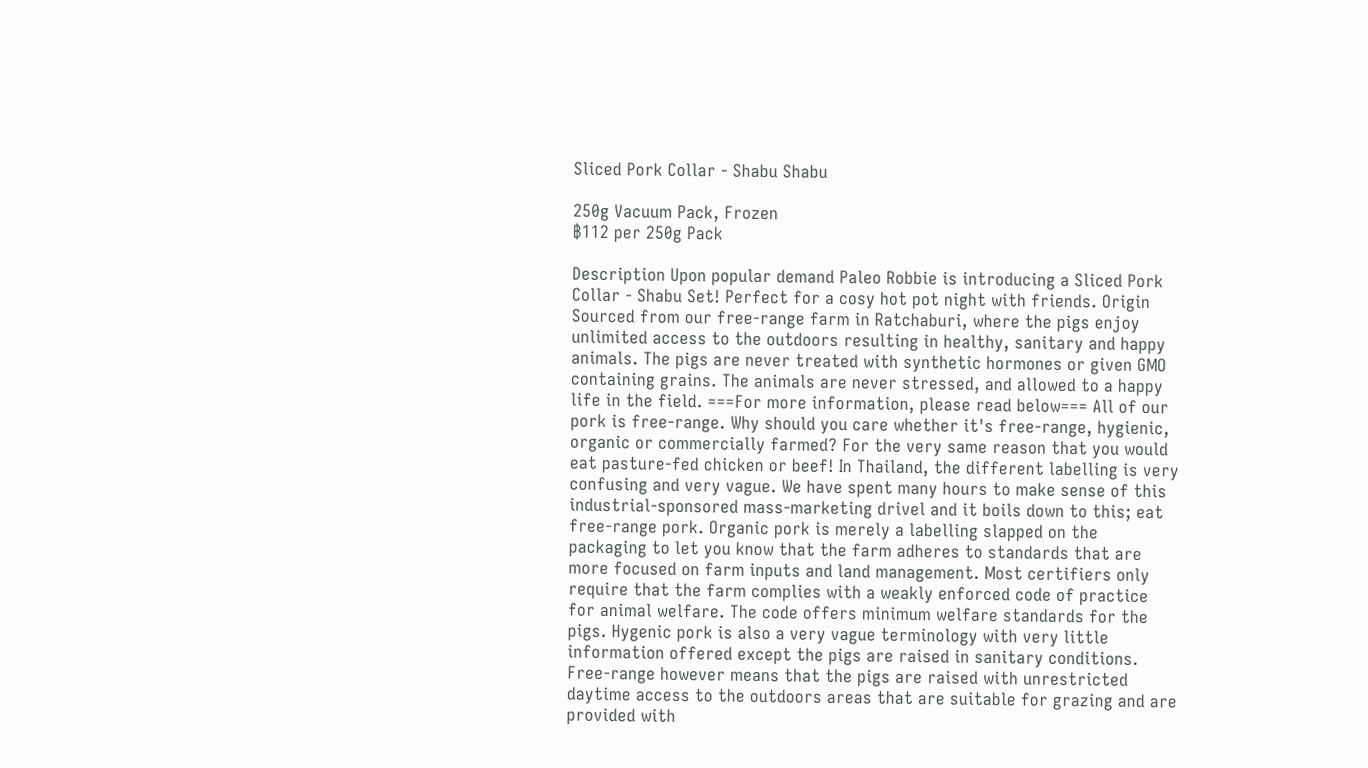Sliced Pork Collar - Shabu Shabu

250g Vacuum Pack, Frozen
฿112 per 250g Pack

Description Upon popular demand Paleo Robbie is introducing a Sliced Pork Collar - Shabu Set! Perfect for a cosy hot pot night with friends. Origin Sourced from our free-range farm in Ratchaburi, where the pigs enjoy unlimited access to the outdoors resulting in healthy, sanitary and happy animals. The pigs are never treated with synthetic hormones or given GMO containing grains. The animals are never stressed, and allowed to a happy life in the field. ===For more information, please read below=== All of our pork is free-range. Why should you care whether it's free-range, hygienic, organic or commercially farmed? For the very same reason that you would eat pasture-fed chicken or beef! In Thailand, the different labelling is very confusing and very vague. We have spent many hours to make sense of this industrial-sponsored mass-marketing drivel and it boils down to this; eat free-range pork. Organic pork is merely a labelling slapped on the packaging to let you know that the farm adheres to standards that are more focused on farm inputs and land management. Most certifiers only require that the farm complies with a weakly enforced code of practice for animal welfare. The code offers minimum welfare standards for the pigs. Hygenic pork is also a very vague terminology with very little information offered except the pigs are raised in sanitary conditions. Free-range however means that the pigs are raised with unrestricted daytime access to the outdoors areas that are suitable for grazing and are provided with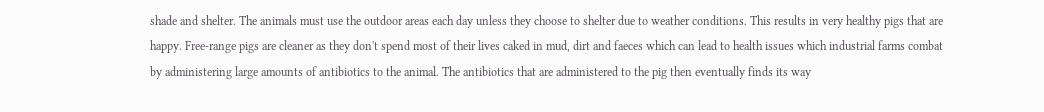shade and shelter. The animals must use the outdoor areas each day unless they choose to shelter due to weather conditions. This results in very healthy pigs that are happy. Free-range pigs are cleaner as they don't spend most of their lives caked in mud, dirt and faeces which can lead to health issues which industrial farms combat by administering large amounts of antibiotics to the animal. The antibiotics that are administered to the pig then eventually finds its way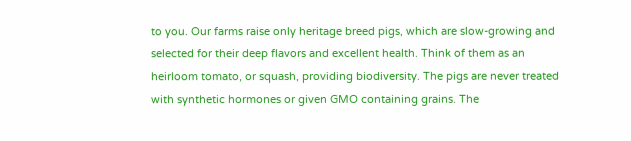to you. Our farms raise only heritage breed pigs, which are slow-growing and selected for their deep flavors and excellent health. Think of them as an heirloom tomato, or squash, providing biodiversity. The pigs are never treated with synthetic hormones or given GMO containing grains. The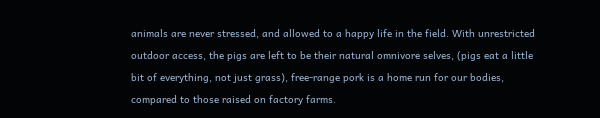animals are never stressed, and allowed to a happy life in the field. With unrestricted outdoor access, the pigs are left to be their natural omnivore selves, (pigs eat a little bit of everything, not just grass), free-range pork is a home run for our bodies, compared to those raised on factory farms.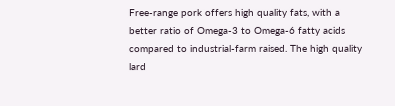Free-range pork offers high quality fats, with a better ratio of Omega-3 to Omega-6 fatty acids compared to industrial-farm raised. The high quality lard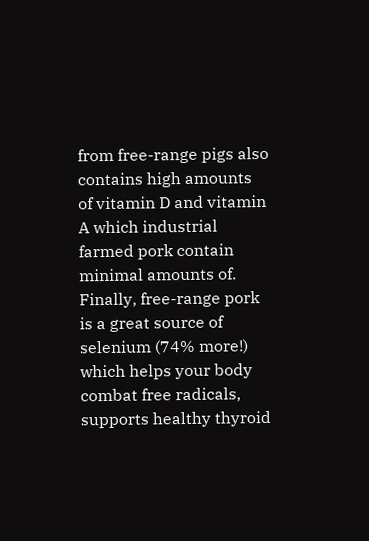from free-range pigs also contains high amounts of vitamin D and vitamin A which industrial farmed pork contain minimal amounts of. Finally, free-range pork is a great source of selenium (74% more!) which helps your body combat free radicals, supports healthy thyroid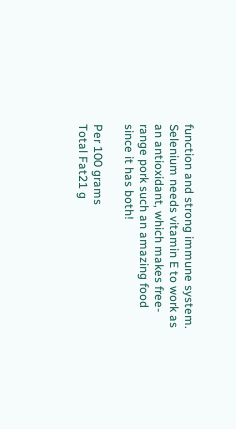function and strong immune system. Selenium needs vitamin E to work as an antioxidant, which makes free-range pork such an amazing food since it has both!

Per 100 grams
Total Fat21 g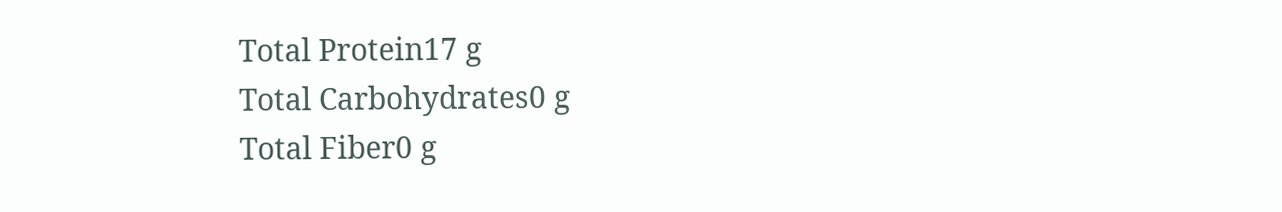Total Protein17 g
Total Carbohydrates0 g
Total Fiber0 g